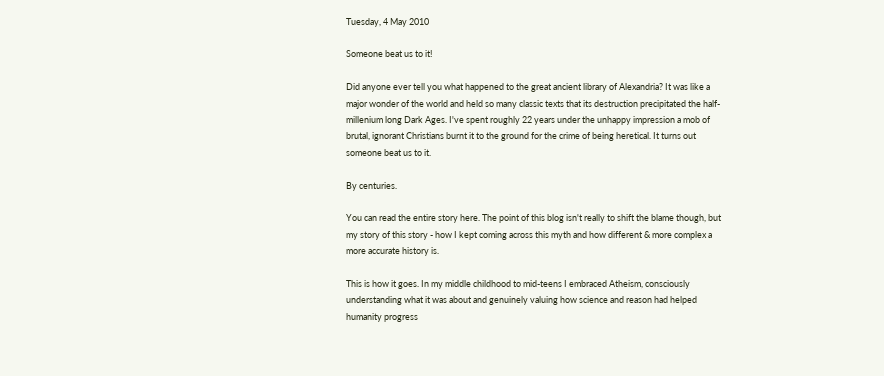Tuesday, 4 May 2010

Someone beat us to it!

Did anyone ever tell you what happened to the great ancient library of Alexandria? It was like a major wonder of the world and held so many classic texts that its destruction precipitated the half-millenium long Dark Ages. I've spent roughly 22 years under the unhappy impression a mob of brutal, ignorant Christians burnt it to the ground for the crime of being heretical. It turns out someone beat us to it.

By centuries.

You can read the entire story here. The point of this blog isn't really to shift the blame though, but my story of this story - how I kept coming across this myth and how different & more complex a more accurate history is.

This is how it goes. In my middle childhood to mid-teens I embraced Atheism, consciously understanding what it was about and genuinely valuing how science and reason had helped humanity progress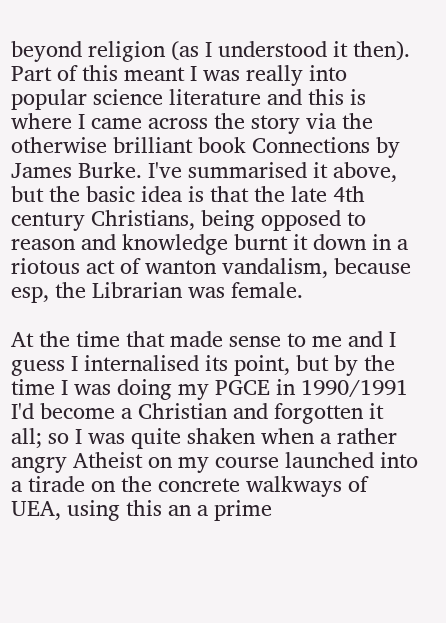beyond religion (as I understood it then). Part of this meant I was really into popular science literature and this is where I came across the story via the otherwise brilliant book Connections by James Burke. I've summarised it above, but the basic idea is that the late 4th century Christians, being opposed to reason and knowledge burnt it down in a riotous act of wanton vandalism, because esp, the Librarian was female.

At the time that made sense to me and I guess I internalised its point, but by the time I was doing my PGCE in 1990/1991 I'd become a Christian and forgotten it all; so I was quite shaken when a rather angry Atheist on my course launched into a tirade on the concrete walkways of UEA, using this an a prime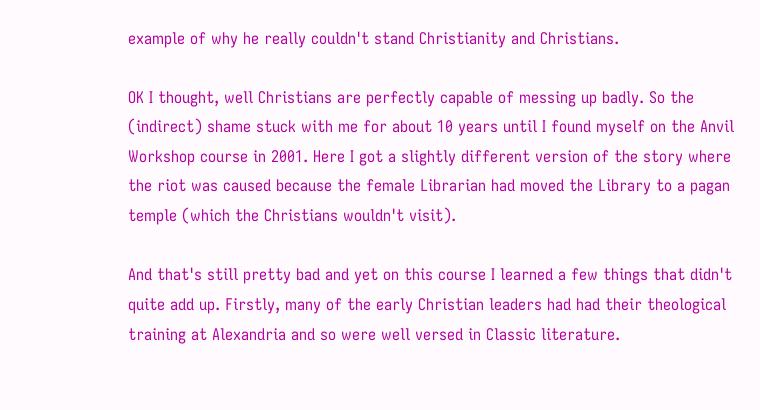example of why he really couldn't stand Christianity and Christians.

OK I thought, well Christians are perfectly capable of messing up badly. So the (indirect) shame stuck with me for about 10 years until I found myself on the Anvil Workshop course in 2001. Here I got a slightly different version of the story where the riot was caused because the female Librarian had moved the Library to a pagan temple (which the Christians wouldn't visit).

And that's still pretty bad and yet on this course I learned a few things that didn't quite add up. Firstly, many of the early Christian leaders had had their theological training at Alexandria and so were well versed in Classic literature.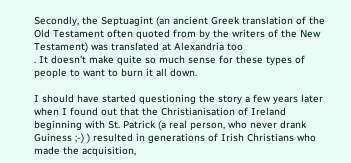Secondly, the Septuagint (an ancient Greek translation of the Old Testament often quoted from by the writers of the New Testament) was translated at Alexandria too
. It doesn't make quite so much sense for these types of people to want to burn it all down.

I should have started questioning the story a few years later when I found out that the Christianisation of Ireland beginning with St. Patrick (a real person, who never drank Guiness ;-) ) resulted in generations of Irish Christians who made the acquisition,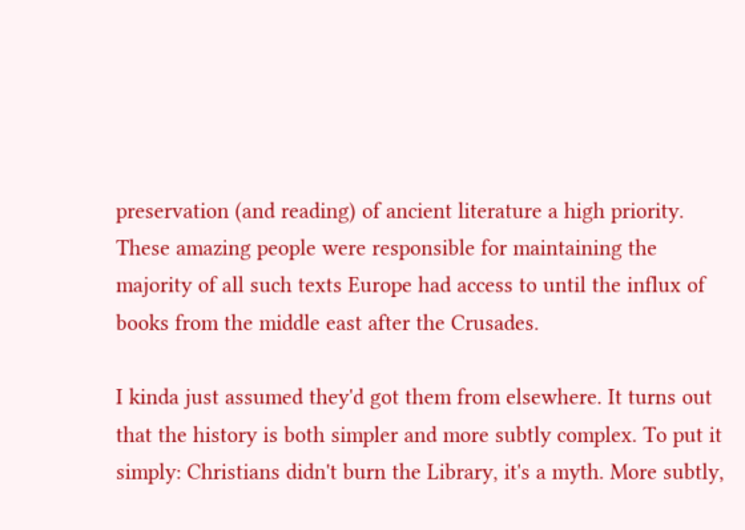preservation (and reading) of ancient literature a high priority. These amazing people were responsible for maintaining the majority of all such texts Europe had access to until the influx of books from the middle east after the Crusades.

I kinda just assumed they'd got them from elsewhere. It turns out that the history is both simpler and more subtly complex. To put it simply: Christians didn't burn the Library, it's a myth. More subtly,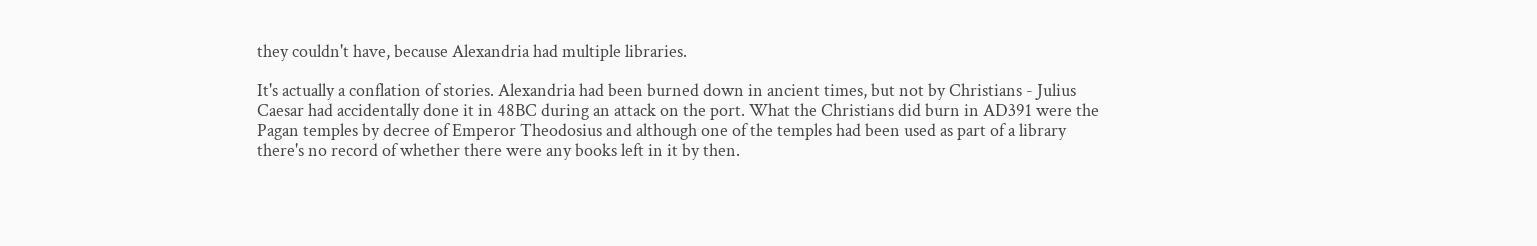they couldn't have, because Alexandria had multiple libraries.

It's actually a conflation of stories. Alexandria had been burned down in ancient times, but not by Christians - Julius Caesar had accidentally done it in 48BC during an attack on the port. What the Christians did burn in AD391 were the Pagan temples by decree of Emperor Theodosius and although one of the temples had been used as part of a library there's no record of whether there were any books left in it by then.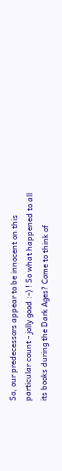So, our predecessors appear to be innocent on this particular count - jolly good :-) ! So what happened to all its books during the Dark Ages? Come to think of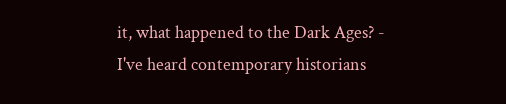it, what happened to the Dark Ages? - I've heard contemporary historians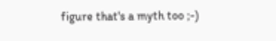figure that's a myth too ;-)